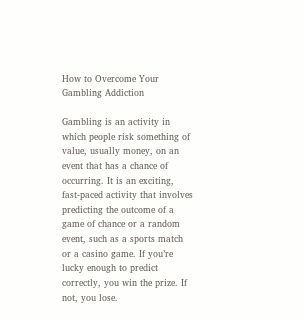How to Overcome Your Gambling Addiction

Gambling is an activity in which people risk something of value, usually money, on an event that has a chance of occurring. It is an exciting, fast-paced activity that involves predicting the outcome of a game of chance or a random event, such as a sports match or a casino game. If you’re lucky enough to predict correctly, you win the prize. If not, you lose.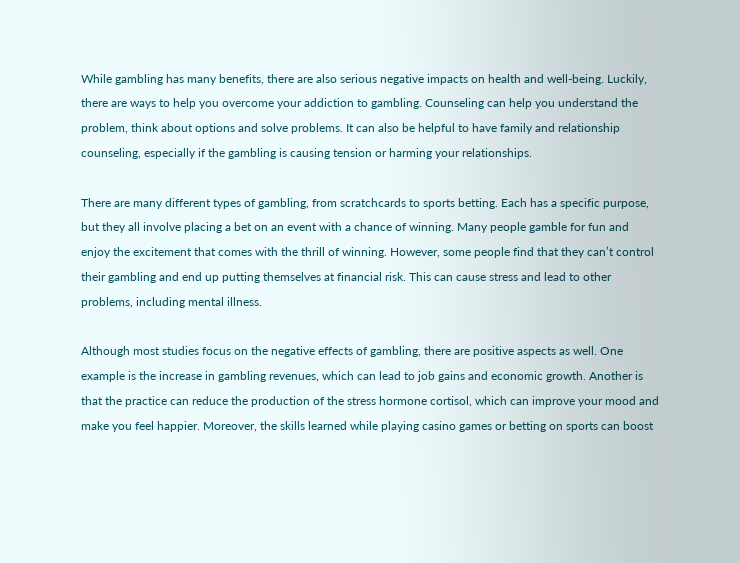While gambling has many benefits, there are also serious negative impacts on health and well-being. Luckily, there are ways to help you overcome your addiction to gambling. Counseling can help you understand the problem, think about options and solve problems. It can also be helpful to have family and relationship counseling, especially if the gambling is causing tension or harming your relationships.

There are many different types of gambling, from scratchcards to sports betting. Each has a specific purpose, but they all involve placing a bet on an event with a chance of winning. Many people gamble for fun and enjoy the excitement that comes with the thrill of winning. However, some people find that they can’t control their gambling and end up putting themselves at financial risk. This can cause stress and lead to other problems, including mental illness.

Although most studies focus on the negative effects of gambling, there are positive aspects as well. One example is the increase in gambling revenues, which can lead to job gains and economic growth. Another is that the practice can reduce the production of the stress hormone cortisol, which can improve your mood and make you feel happier. Moreover, the skills learned while playing casino games or betting on sports can boost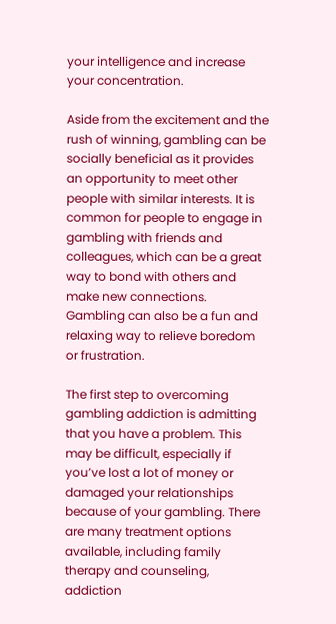your intelligence and increase your concentration.

Aside from the excitement and the rush of winning, gambling can be socially beneficial as it provides an opportunity to meet other people with similar interests. It is common for people to engage in gambling with friends and colleagues, which can be a great way to bond with others and make new connections. Gambling can also be a fun and relaxing way to relieve boredom or frustration.

The first step to overcoming gambling addiction is admitting that you have a problem. This may be difficult, especially if you’ve lost a lot of money or damaged your relationships because of your gambling. There are many treatment options available, including family therapy and counseling, addiction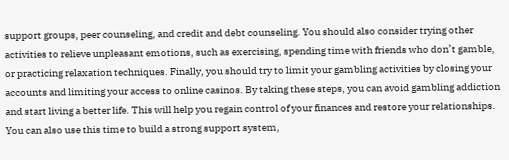support groups, peer counseling, and credit and debt counseling. You should also consider trying other activities to relieve unpleasant emotions, such as exercising, spending time with friends who don’t gamble, or practicing relaxation techniques. Finally, you should try to limit your gambling activities by closing your accounts and limiting your access to online casinos. By taking these steps, you can avoid gambling addiction and start living a better life. This will help you regain control of your finances and restore your relationships. You can also use this time to build a strong support system,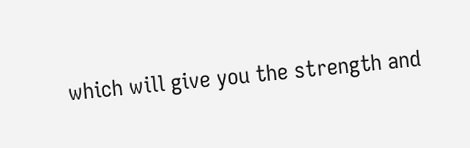which will give you the strength and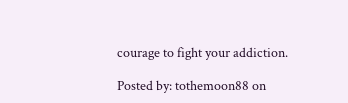courage to fight your addiction.

Posted by: tothemoon88 on